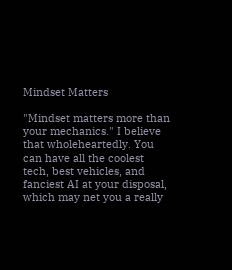Mindset Matters

"Mindset matters more than your mechanics." I believe that wholeheartedly. You can have all the coolest tech, best vehicles, and fanciest AI at your disposal, which may net you a really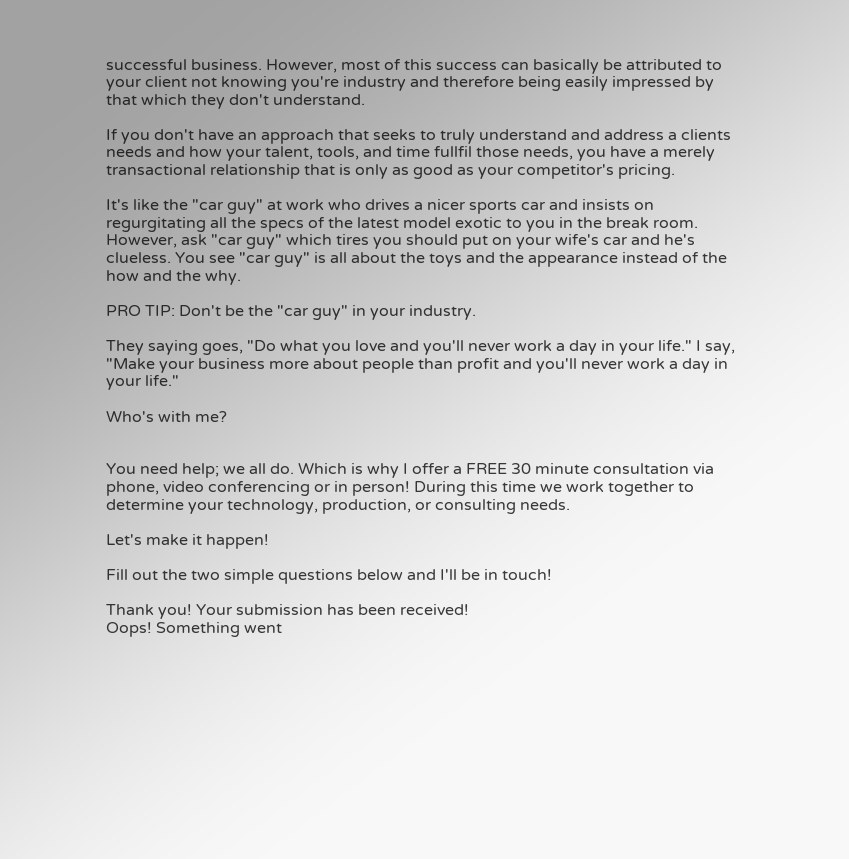successful business. However, most of this success can basically be attributed to your client not knowing you're industry and therefore being easily impressed by that which they don't understand.

If you don't have an approach that seeks to truly understand and address a clients needs and how your talent, tools, and time fullfil those needs, you have a merely transactional relationship that is only as good as your competitor's pricing.

It's like the "car guy" at work who drives a nicer sports car and insists on regurgitating all the specs of the latest model exotic to you in the break room. However, ask "car guy" which tires you should put on your wife's car and he's clueless. You see "car guy" is all about the toys and the appearance instead of the how and the why.

PRO TIP: Don't be the "car guy" in your industry.

They saying goes, "Do what you love and you'll never work a day in your life." I say, "Make your business more about people than profit and you'll never work a day in your life."

Who's with me?


You need help; we all do. Which is why I offer a FREE 30 minute consultation via phone, video conferencing or in person! During this time we work together to determine your technology, production, or consulting needs.

Let's make it happen!

Fill out the two simple questions below and I'll be in touch!

Thank you! Your submission has been received!
Oops! Something went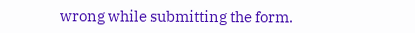wrong while submitting the form.